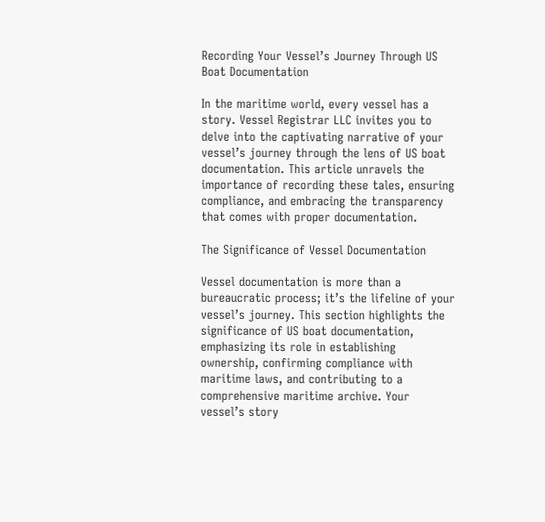Recording Your Vessel’s Journey Through US Boat Documentation

In the maritime world, every vessel has a story. Vessel Registrar LLC invites you to delve into the captivating narrative of your vessel’s journey through the lens of US boat documentation. This article unravels the importance of recording these tales, ensuring compliance, and embracing the transparency that comes with proper documentation.

The Significance of Vessel Documentation

Vessel documentation is more than a bureaucratic process; it’s the lifeline of your vessel’s journey. This section highlights the significance of US boat documentation, emphasizing its role in establishing ownership, confirming compliance with maritime laws, and contributing to a comprehensive maritime archive. Your vessel’s story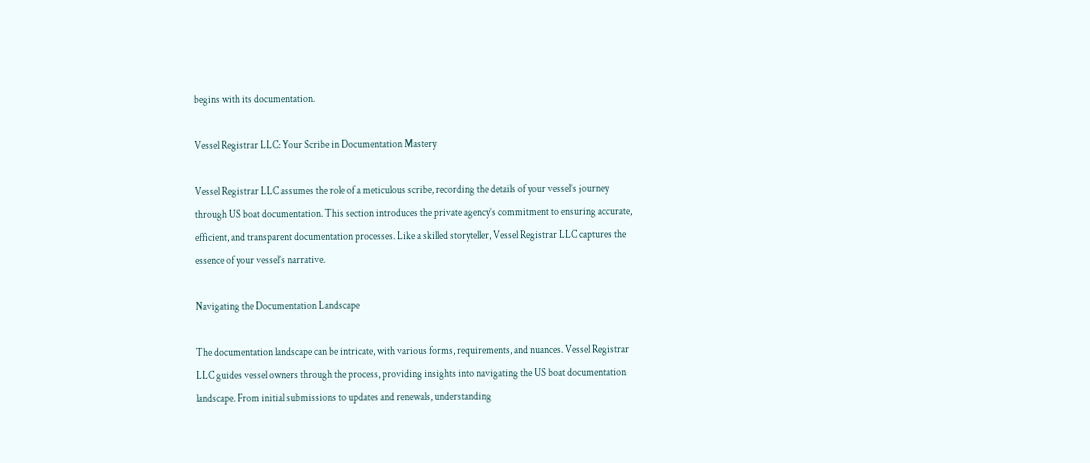begins with its documentation.

Vessel Registrar LLC: Your Scribe in Documentation Mastery

Vessel Registrar LLC assumes the role of a meticulous scribe, recording the details of your vessel’s journey through US boat documentation. This section introduces the private agency’s commitment to ensuring accurate, efficient, and transparent documentation processes. Like a skilled storyteller, Vessel Registrar LLC captures the essence of your vessel’s narrative.

Navigating the Documentation Landscape

The documentation landscape can be intricate, with various forms, requirements, and nuances. Vessel Registrar LLC guides vessel owners through the process, providing insights into navigating the US boat documentation landscape. From initial submissions to updates and renewals, understanding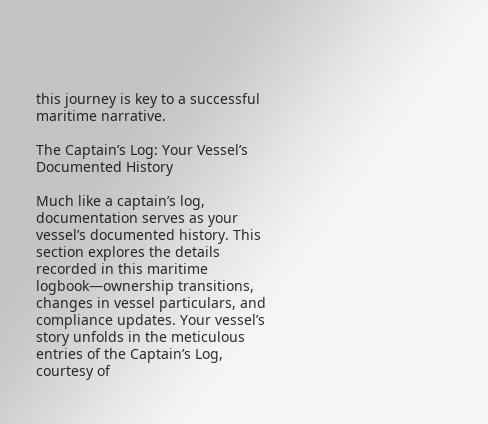this journey is key to a successful maritime narrative.

The Captain’s Log: Your Vessel’s Documented History

Much like a captain’s log, documentation serves as your vessel’s documented history. This section explores the details recorded in this maritime logbook—ownership transitions, changes in vessel particulars, and compliance updates. Your vessel’s story unfolds in the meticulous entries of the Captain’s Log, courtesy of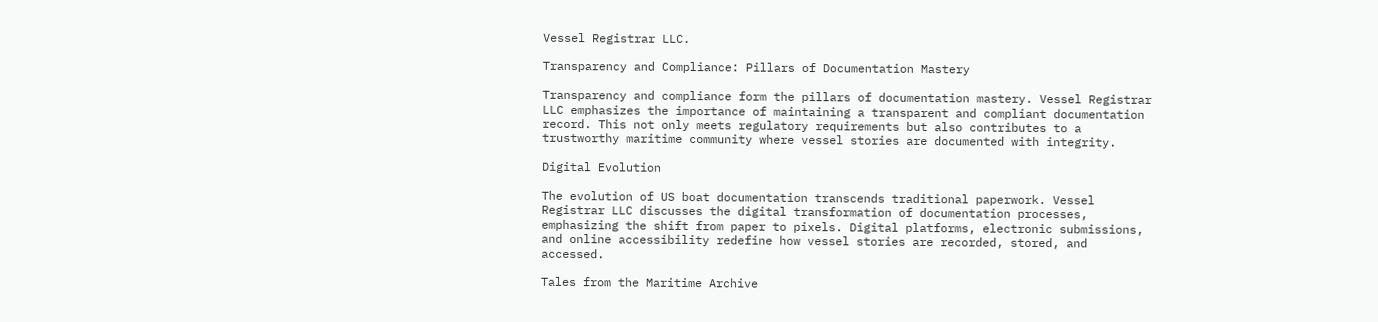Vessel Registrar LLC.

Transparency and Compliance: Pillars of Documentation Mastery

Transparency and compliance form the pillars of documentation mastery. Vessel Registrar LLC emphasizes the importance of maintaining a transparent and compliant documentation record. This not only meets regulatory requirements but also contributes to a trustworthy maritime community where vessel stories are documented with integrity.

Digital Evolution

The evolution of US boat documentation transcends traditional paperwork. Vessel Registrar LLC discusses the digital transformation of documentation processes, emphasizing the shift from paper to pixels. Digital platforms, electronic submissions, and online accessibility redefine how vessel stories are recorded, stored, and accessed.

Tales from the Maritime Archive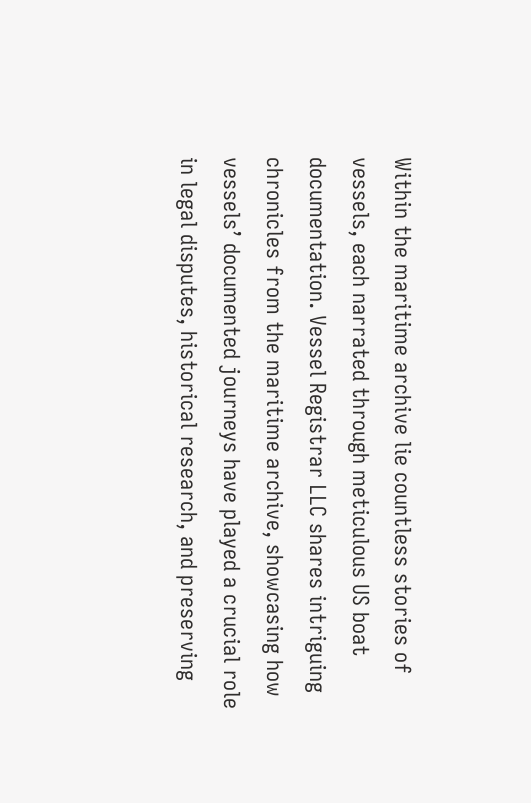Within the maritime archive lie countless stories of vessels, each narrated through meticulous US boat documentation. Vessel Registrar LLC shares intriguing chronicles from the maritime archive, showcasing how vessels’ documented journeys have played a crucial role in legal disputes, historical research, and preserving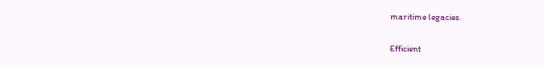maritime legacies.

Efficient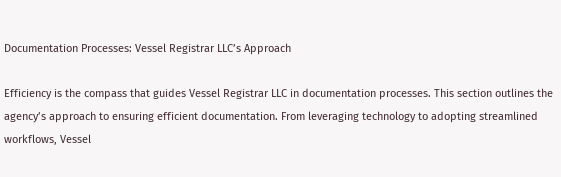Documentation Processes: Vessel Registrar LLC’s Approach

Efficiency is the compass that guides Vessel Registrar LLC in documentation processes. This section outlines the agency’s approach to ensuring efficient documentation. From leveraging technology to adopting streamlined workflows, Vessel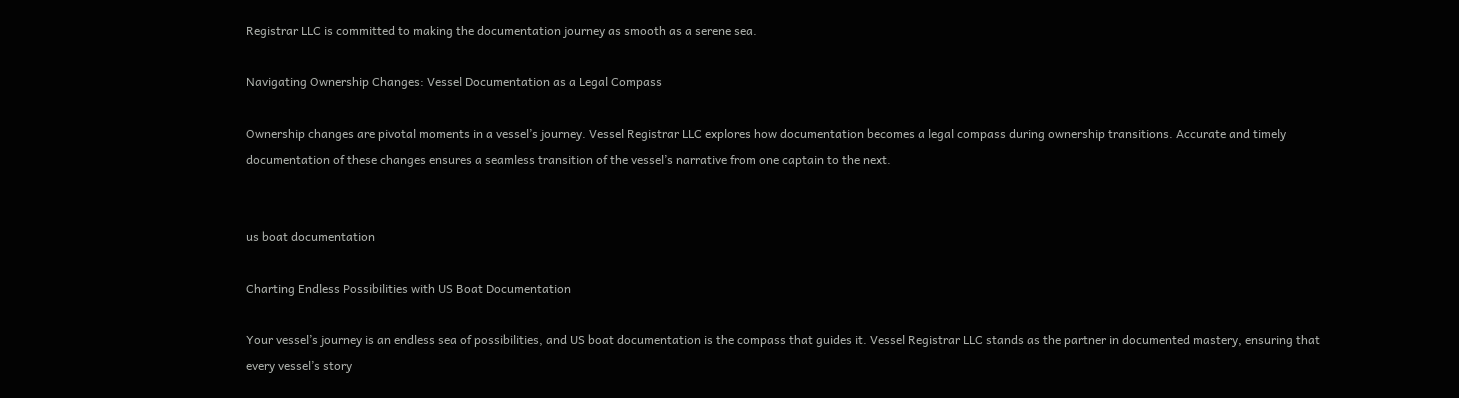Registrar LLC is committed to making the documentation journey as smooth as a serene sea.

Navigating Ownership Changes: Vessel Documentation as a Legal Compass

Ownership changes are pivotal moments in a vessel’s journey. Vessel Registrar LLC explores how documentation becomes a legal compass during ownership transitions. Accurate and timely documentation of these changes ensures a seamless transition of the vessel’s narrative from one captain to the next.


us boat documentation

Charting Endless Possibilities with US Boat Documentation

Your vessel’s journey is an endless sea of possibilities, and US boat documentation is the compass that guides it. Vessel Registrar LLC stands as the partner in documented mastery, ensuring that every vessel’s story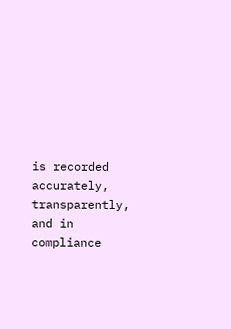is recorded accurately, transparently, and in compliance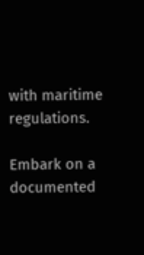with maritime regulations.

Embark on a documented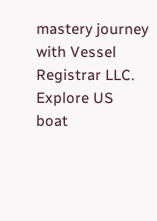mastery journey with Vessel Registrar LLC. Explore US boat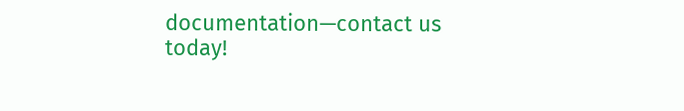documentation—contact us today!